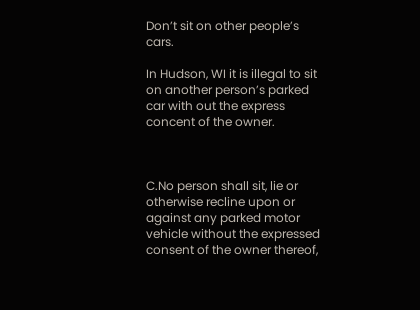Don’t sit on other people’s cars.

In Hudson, WI it is illegal to sit on another person’s parked car with out the express concent of the owner.



C.No person shall sit, lie or otherwise recline upon or against any parked motor vehicle without the expressed consent of the owner thereof,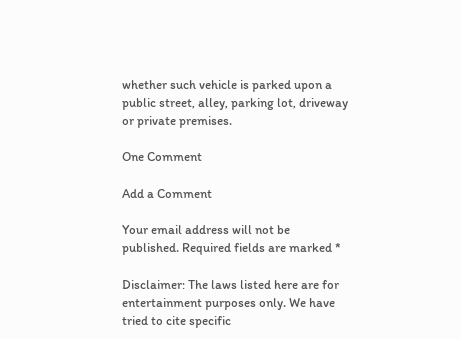whether such vehicle is parked upon a public street, alley, parking lot, driveway or private premises.

One Comment

Add a Comment

Your email address will not be published. Required fields are marked *

Disclaimer: The laws listed here are for entertainment purposes only. We have tried to cite specific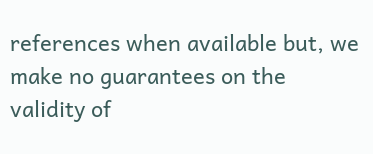references when available but, we make no guarantees on the validity of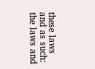these laws and as such: the laws and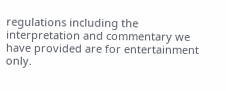regulations including the interpretation and commentary we have provided are for entertainment only.